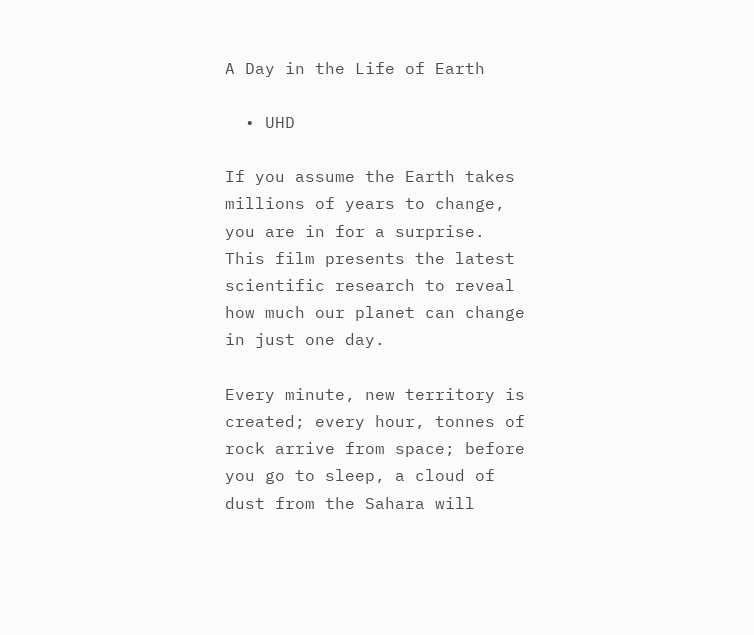A Day in the Life of Earth

  • UHD

If you assume the Earth takes millions of years to change, you are in for a surprise. This film presents the latest scientific research to reveal how much our planet can change in just one day.

Every minute, new territory is created; every hour, tonnes of rock arrive from space; before you go to sleep, a cloud of dust from the Sahara will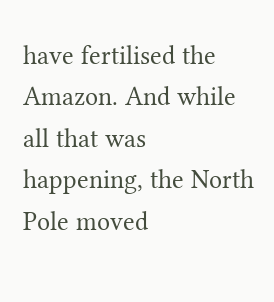have fertilised the Amazon. And while all that was happening, the North Pole moved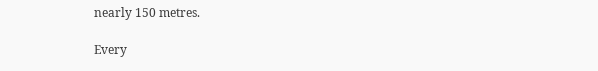nearly 150 metres.

Every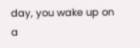day, you wake up on a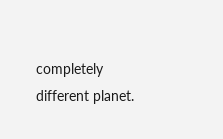completely different planet.